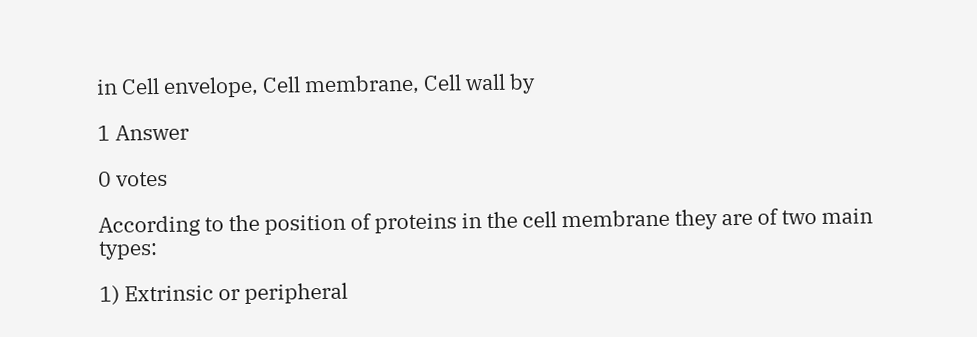in Cell envelope, Cell membrane, Cell wall by

1 Answer

0 votes

According to the position of proteins in the cell membrane they are of two main types:

1) Extrinsic or peripheral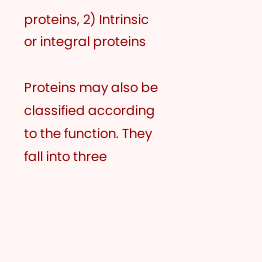proteins, 2) Intrinsic or integral proteins

Proteins may also be classified according to the function. They fall into three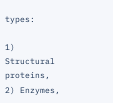types:

1) Structural proteins, 2) Enzymes,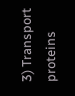3) Transport proteins